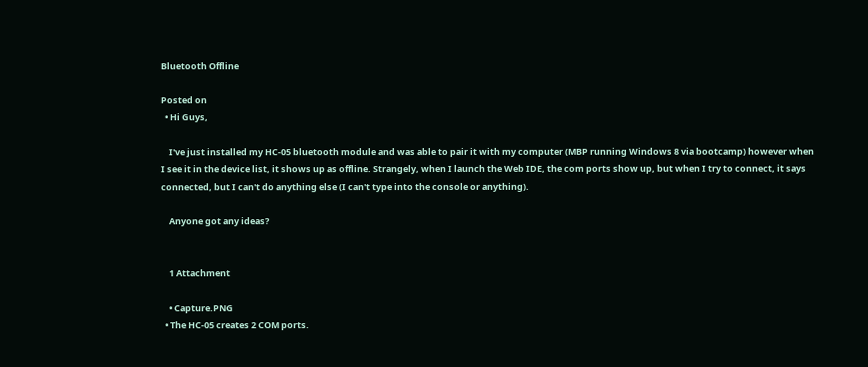Bluetooth Offline

Posted on
  • Hi Guys,

    I've just installed my HC-05 bluetooth module and was able to pair it with my computer (MBP running Windows 8 via bootcamp) however when I see it in the device list, it shows up as offline. Strangely, when I launch the Web IDE, the com ports show up, but when I try to connect, it says connected, but I can't do anything else (I can't type into the console or anything).

    Anyone got any ideas?


    1 Attachment

    • Capture.PNG
  • The HC-05 creates 2 COM ports.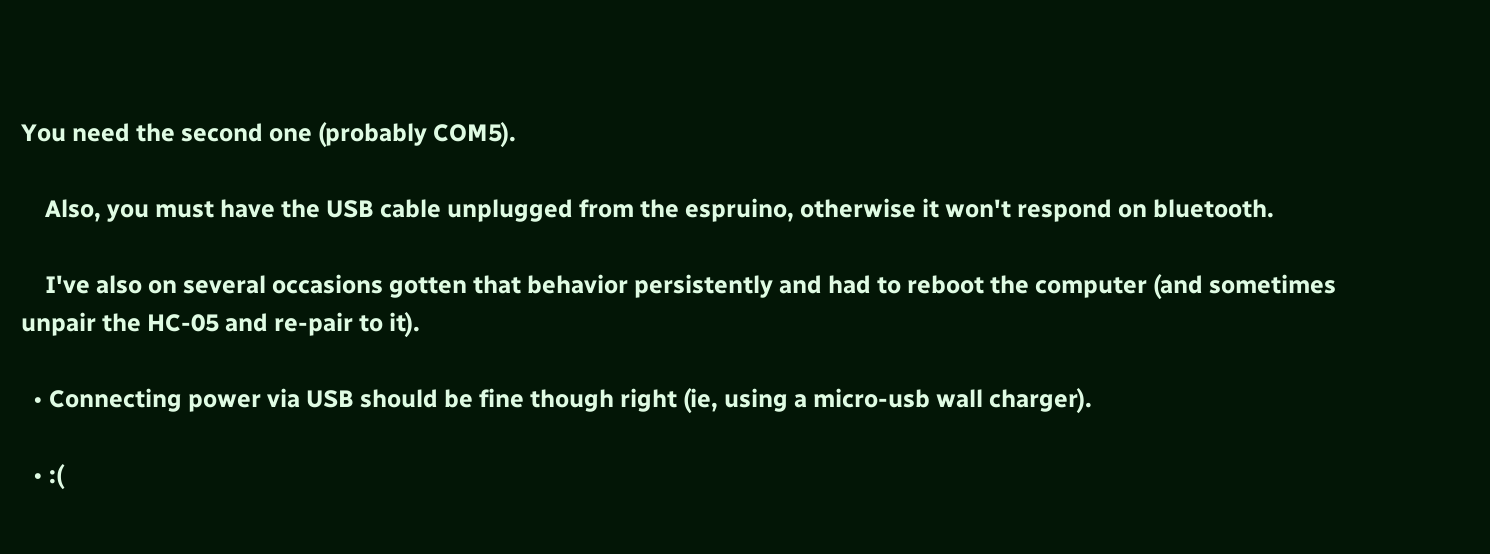You need the second one (probably COM5).

    Also, you must have the USB cable unplugged from the espruino, otherwise it won't respond on bluetooth.

    I've also on several occasions gotten that behavior persistently and had to reboot the computer (and sometimes unpair the HC-05 and re-pair to it).

  • Connecting power via USB should be fine though right (ie, using a micro-usb wall charger).

  • :(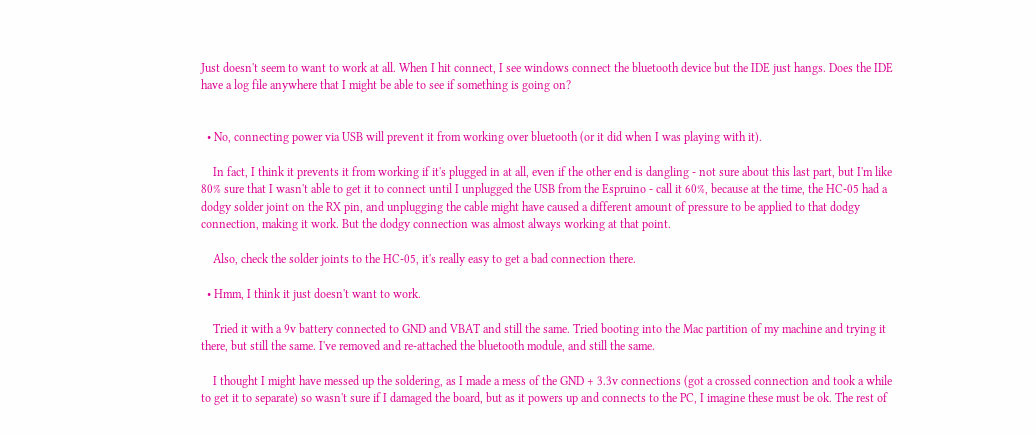Just doesn't seem to want to work at all. When I hit connect, I see windows connect the bluetooth device but the IDE just hangs. Does the IDE have a log file anywhere that I might be able to see if something is going on?


  • No, connecting power via USB will prevent it from working over bluetooth (or it did when I was playing with it).

    In fact, I think it prevents it from working if it's plugged in at all, even if the other end is dangling - not sure about this last part, but I'm like 80% sure that I wasn't able to get it to connect until I unplugged the USB from the Espruino - call it 60%, because at the time, the HC-05 had a dodgy solder joint on the RX pin, and unplugging the cable might have caused a different amount of pressure to be applied to that dodgy connection, making it work. But the dodgy connection was almost always working at that point.

    Also, check the solder joints to the HC-05, it's really easy to get a bad connection there.

  • Hmm, I think it just doesn't want to work.

    Tried it with a 9v battery connected to GND and VBAT and still the same. Tried booting into the Mac partition of my machine and trying it there, but still the same. I've removed and re-attached the bluetooth module, and still the same.

    I thought I might have messed up the soldering, as I made a mess of the GND + 3.3v connections (got a crossed connection and took a while to get it to separate) so wasn't sure if I damaged the board, but as it powers up and connects to the PC, I imagine these must be ok. The rest of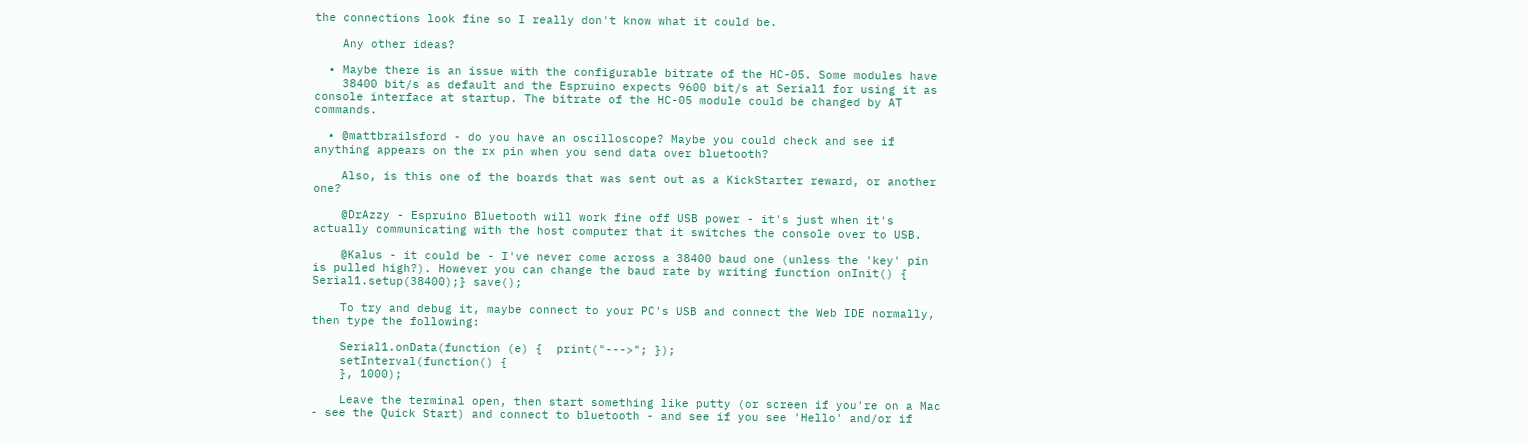the connections look fine so I really don't know what it could be.

    Any other ideas?

  • Maybe there is an issue with the configurable bitrate of the HC-05. Some modules have
    38400 bit/s as default and the Espruino expects 9600 bit/s at Serial1 for using it as console interface at startup. The bitrate of the HC-05 module could be changed by AT commands.

  • @mattbrailsford - do you have an oscilloscope? Maybe you could check and see if anything appears on the rx pin when you send data over bluetooth?

    Also, is this one of the boards that was sent out as a KickStarter reward, or another one?

    @DrAzzy - Espruino Bluetooth will work fine off USB power - it's just when it's actually communicating with the host computer that it switches the console over to USB.

    @Kalus - it could be - I've never come across a 38400 baud one (unless the 'key' pin is pulled high?). However you can change the baud rate by writing function onInit() { Serial1.setup(38400);} save();

    To try and debug it, maybe connect to your PC's USB and connect the Web IDE normally, then type the following:

    Serial1.onData(function (e) {  print("--->"; });
    setInterval(function() {
    }, 1000);

    Leave the terminal open, then start something like putty (or screen if you're on a Mac - see the Quick Start) and connect to bluetooth - and see if you see 'Hello' and/or if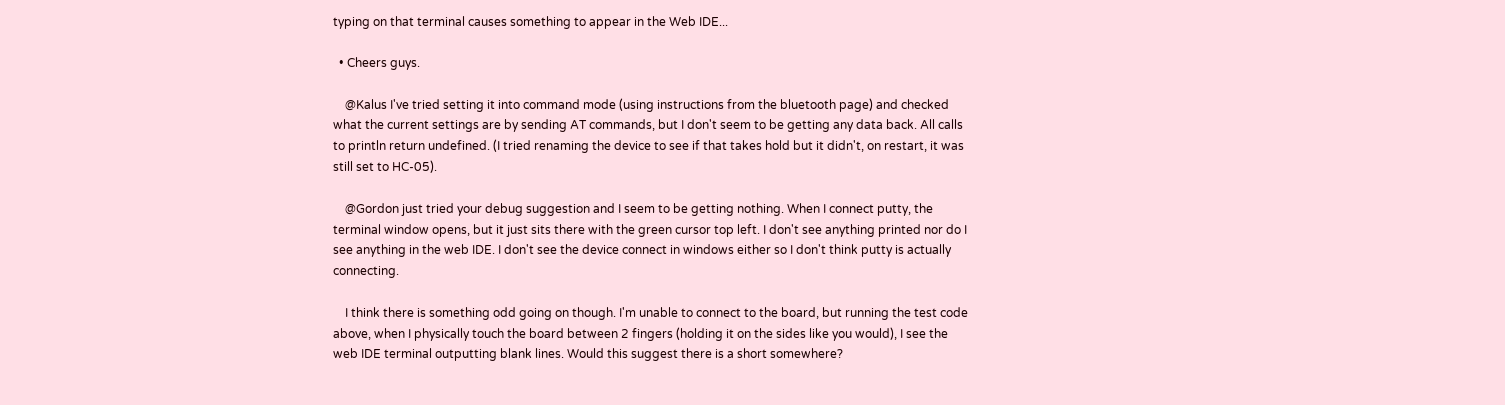typing on that terminal causes something to appear in the Web IDE...

  • Cheers guys.

    @Kalus I've tried setting it into command mode (using instructions from the bluetooth page) and checked what the current settings are by sending AT commands, but I don't seem to be getting any data back. All calls to println return undefined. (I tried renaming the device to see if that takes hold but it didn't, on restart, it was still set to HC-05).

    @Gordon just tried your debug suggestion and I seem to be getting nothing. When I connect putty, the terminal window opens, but it just sits there with the green cursor top left. I don't see anything printed nor do I see anything in the web IDE. I don't see the device connect in windows either so I don't think putty is actually connecting.

    I think there is something odd going on though. I'm unable to connect to the board, but running the test code above, when I physically touch the board between 2 fingers (holding it on the sides like you would), I see the web IDE terminal outputting blank lines. Would this suggest there is a short somewhere?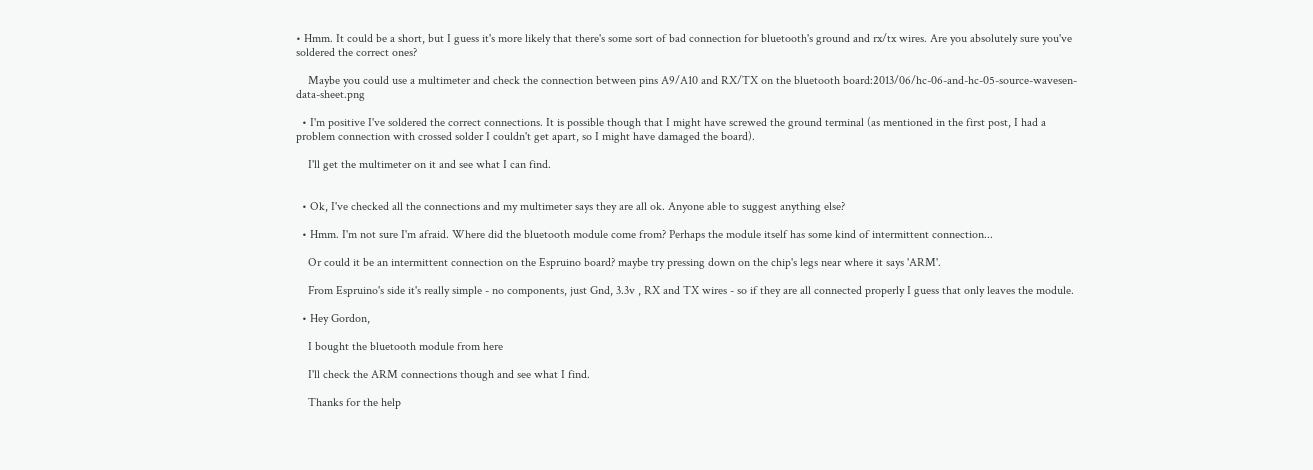• Hmm. It could be a short, but I guess it's more likely that there's some sort of bad connection for bluetooth's ground and rx/tx wires. Are you absolutely sure you've soldered the correct ones?

    Maybe you could use a multimeter and check the connection between pins A9/A10 and RX/TX on the bluetooth board:2013/06/hc-06-and-hc-05-source-wavesen-data-sheet.png

  • I'm positive I've soldered the correct connections. It is possible though that I might have screwed the ground terminal (as mentioned in the first post, I had a problem connection with crossed solder I couldn't get apart, so I might have damaged the board).

    I'll get the multimeter on it and see what I can find.


  • Ok, I've checked all the connections and my multimeter says they are all ok. Anyone able to suggest anything else?

  • Hmm. I'm not sure I'm afraid. Where did the bluetooth module come from? Perhaps the module itself has some kind of intermittent connection...

    Or could it be an intermittent connection on the Espruino board? maybe try pressing down on the chip's legs near where it says 'ARM'.

    From Espruino's side it's really simple - no components, just Gnd, 3.3v , RX and TX wires - so if they are all connected properly I guess that only leaves the module.

  • Hey Gordon,

    I bought the bluetooth module from here

    I'll check the ARM connections though and see what I find.

    Thanks for the help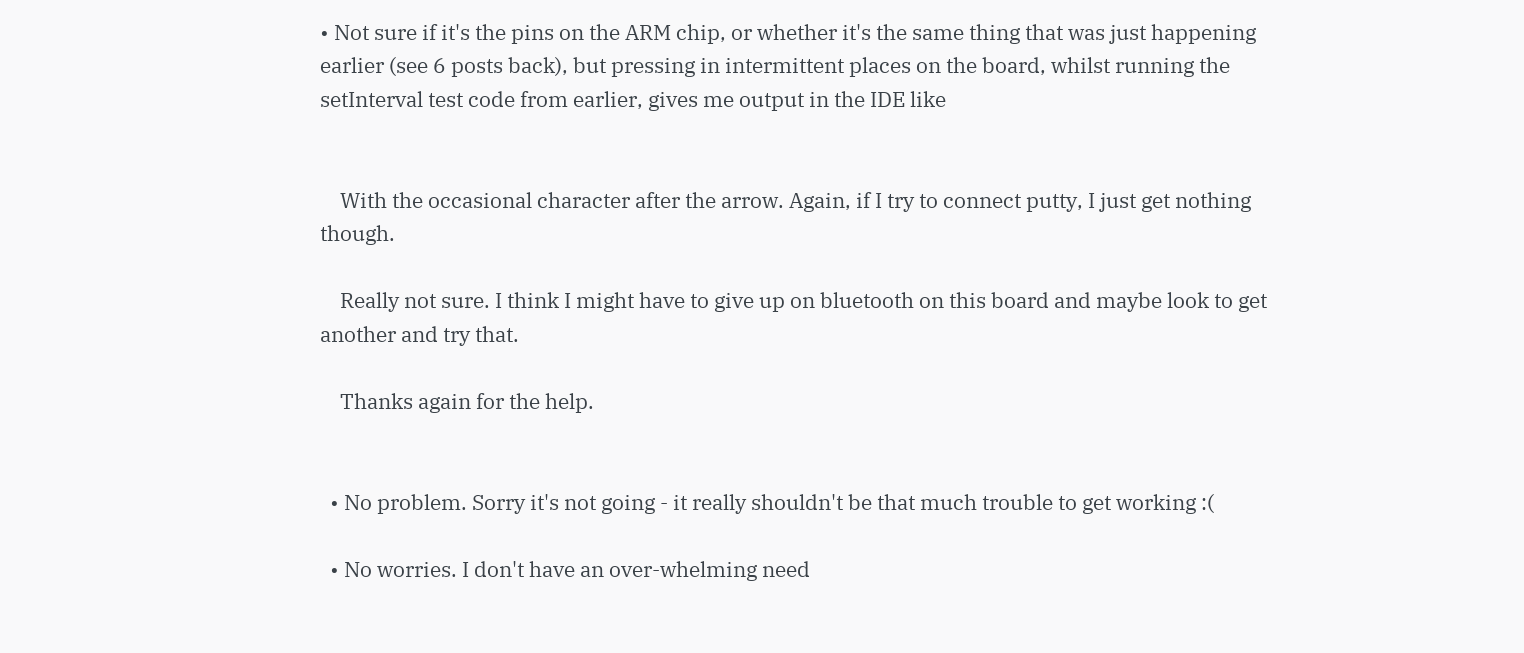• Not sure if it's the pins on the ARM chip, or whether it's the same thing that was just happening earlier (see 6 posts back), but pressing in intermittent places on the board, whilst running the setInterval test code from earlier, gives me output in the IDE like


    With the occasional character after the arrow. Again, if I try to connect putty, I just get nothing though.

    Really not sure. I think I might have to give up on bluetooth on this board and maybe look to get another and try that.

    Thanks again for the help.


  • No problem. Sorry it's not going - it really shouldn't be that much trouble to get working :(

  • No worries. I don't have an over-whelming need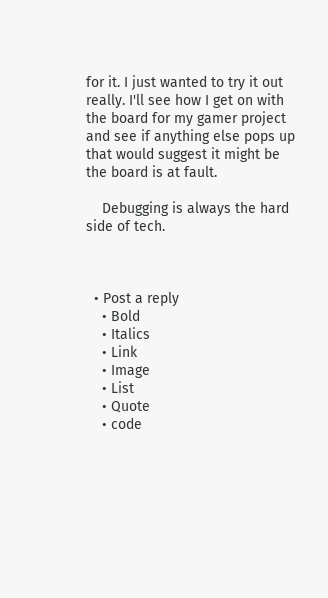for it. I just wanted to try it out really. I'll see how I get on with the board for my gamer project and see if anything else pops up that would suggest it might be the board is at fault.

    Debugging is always the hard side of tech.



  • Post a reply
    • Bold
    • Italics
    • Link
    • Image
    • List
    • Quote
    • code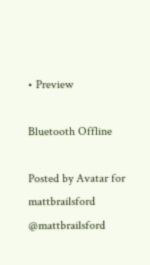• Preview

Bluetooth Offline

Posted by Avatar for mattbrailsford @mattbrailsford